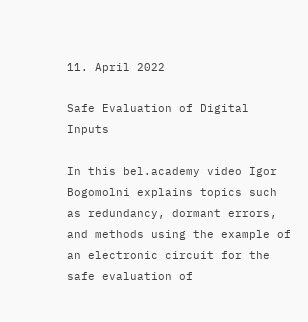11. April 2022

Safe Evaluation of Digital Inputs

In this bel.academy video Igor Bogomolni explains topics such as redundancy, dormant errors, and methods using the example of an electronic circuit for the safe evaluation of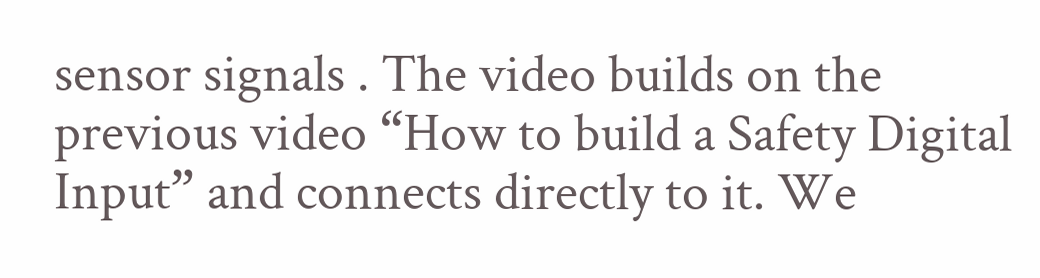sensor signals . The video builds on the previous video “How to build a Safety Digital Input” and connects directly to it. We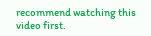recommend watching this video first.